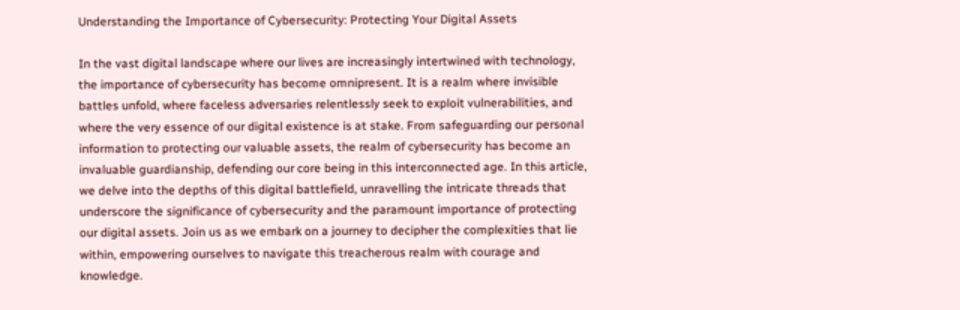Understanding the Importance of Cybersecurity: Protecting Your Digital Assets

In the vast digital landscape where our lives are increasingly intertwined with technology, the importance of cybersecurity has become omnipresent. It is a realm where invisible battles unfold, where faceless adversaries relentlessly seek to exploit vulnerabilities, and where the very essence of our digital existence is at stake. From safeguarding our personal information to protecting our valuable assets, the realm of cybersecurity has become an invaluable guardianship, defending our core being in this interconnected age. In this article, we delve into the depths of this digital battlefield, unravelling the intricate threads that underscore the significance of cybersecurity and the paramount importance of protecting our digital assets. Join us as we embark on a journey to decipher the complexities that lie within, empowering ourselves to navigate this treacherous realm with courage and knowledge.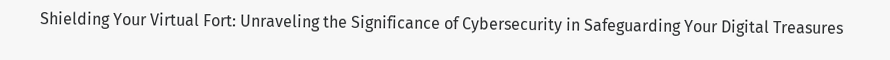Shielding Your Virtual Fort: Unraveling the Significance of Cybersecurity in Safeguarding Your Digital Treasures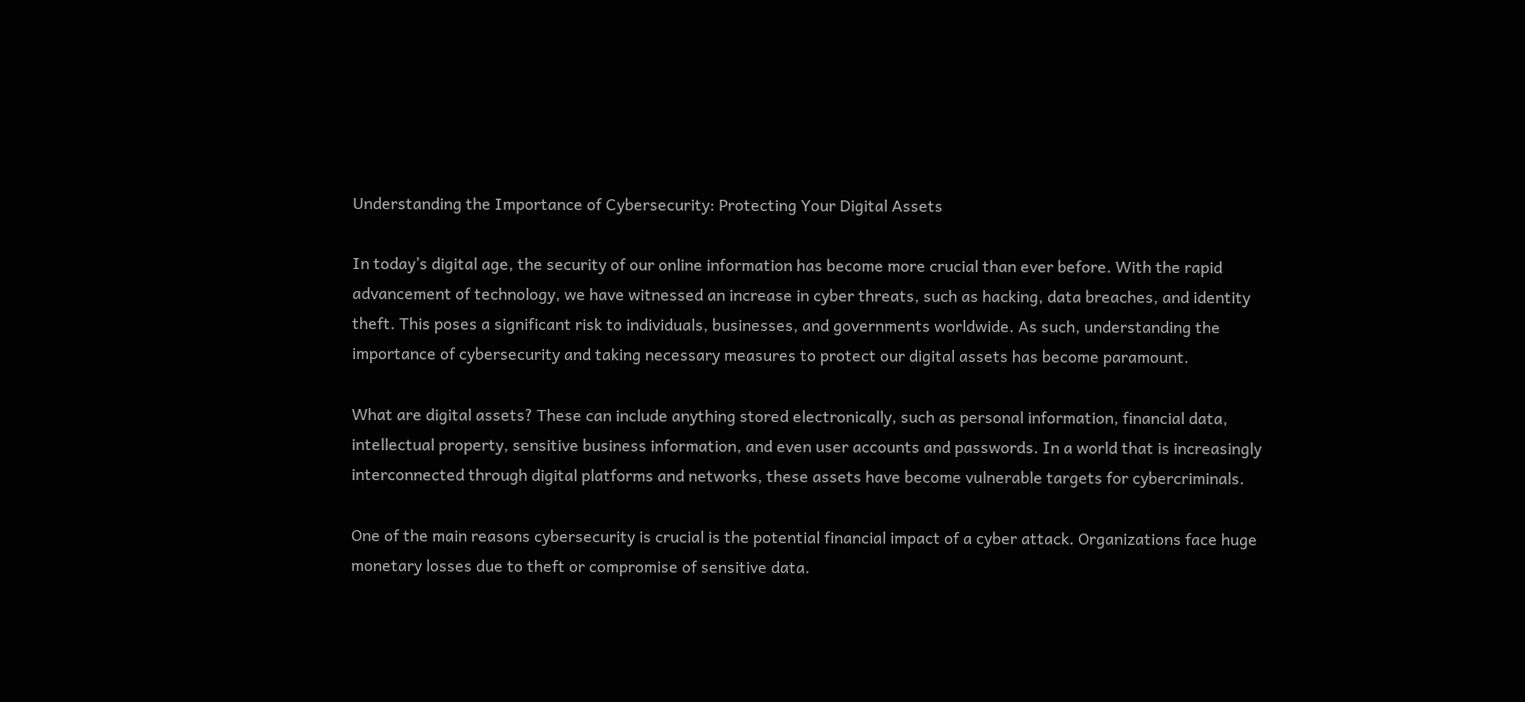Understanding the Importance of Cybersecurity: Protecting Your Digital Assets

In today’s digital age, the security of our online information has become more crucial than ever before. With the rapid advancement of technology, we have witnessed an increase in cyber threats, such as hacking, data breaches, and identity theft. This poses a significant risk to individuals, businesses, and governments worldwide. As such, understanding the importance of cybersecurity and taking necessary measures to protect our digital assets has become paramount.

What are digital assets? These can include anything stored electronically, such as personal information, financial data, intellectual property, sensitive business information, and even user accounts and passwords. In a world that is increasingly interconnected through digital platforms and networks, these assets have become vulnerable targets for cybercriminals.

One of the main reasons cybersecurity is crucial is the potential financial impact of a cyber attack. Organizations face huge monetary losses due to theft or compromise of sensitive data.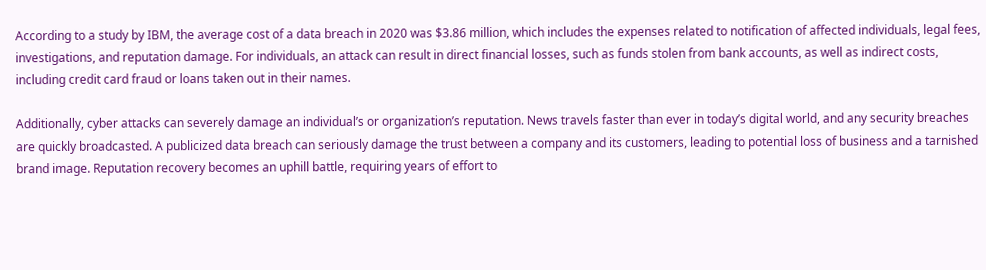According to a study by IBM, the average cost of a data breach in 2020 was $3.86 million, which includes the expenses related to notification of affected individuals, legal fees, investigations, and reputation damage. For individuals, an attack can result in direct financial losses, such as funds stolen from bank accounts, as well as indirect costs, including credit card fraud or loans taken out in their names.

Additionally, cyber attacks can severely damage an individual’s or organization’s reputation. News travels faster than ever in today’s digital world, and any security breaches are quickly broadcasted. A publicized data breach can seriously damage the trust between a company and its customers, leading to potential loss of business and a tarnished brand image. Reputation recovery becomes an uphill battle, requiring years of effort to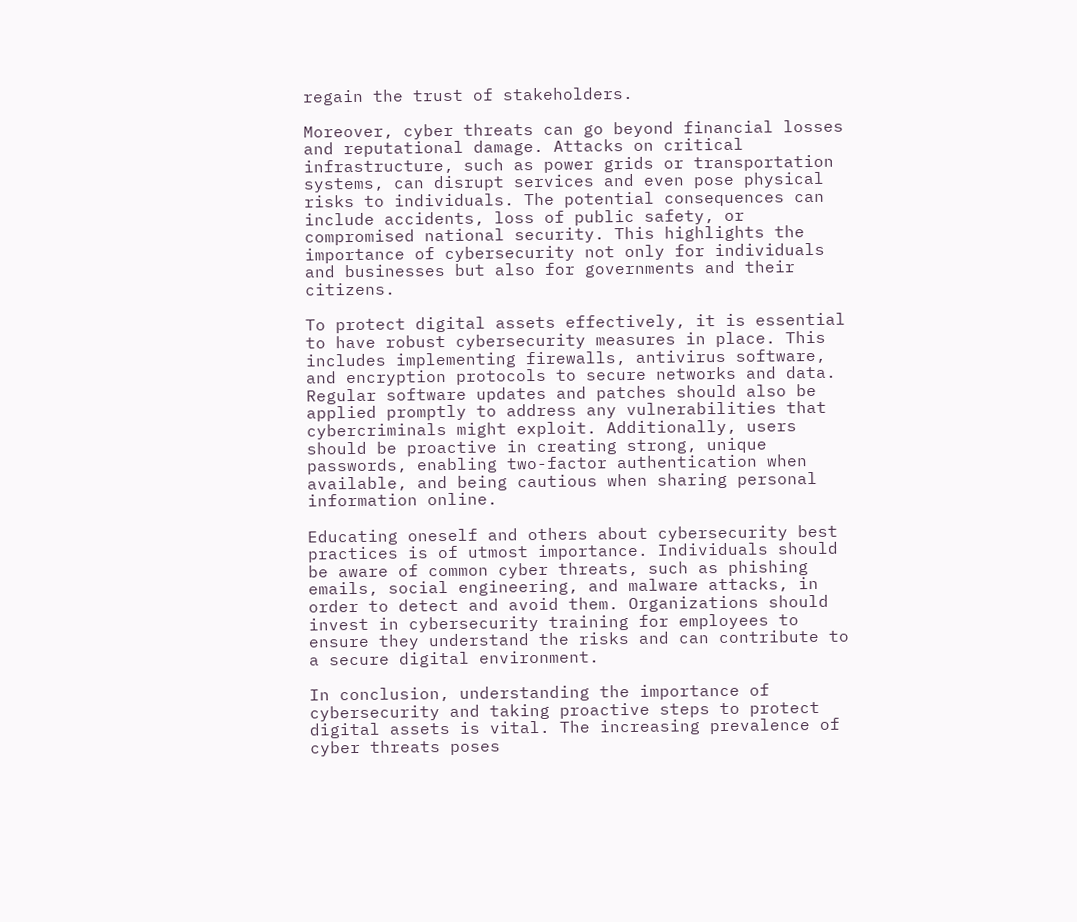regain the trust of stakeholders.

Moreover, cyber threats can go beyond financial losses and reputational damage. Attacks on critical infrastructure, such as power grids or transportation systems, can disrupt services and even pose physical risks to individuals. The potential consequences can include accidents, loss of public safety, or compromised national security. This highlights the importance of cybersecurity not only for individuals and businesses but also for governments and their citizens.

To protect digital assets effectively, it is essential to have robust cybersecurity measures in place. This includes implementing firewalls, antivirus software, and encryption protocols to secure networks and data. Regular software updates and patches should also be applied promptly to address any vulnerabilities that cybercriminals might exploit. Additionally, users should be proactive in creating strong, unique passwords, enabling two-factor authentication when available, and being cautious when sharing personal information online.

Educating oneself and others about cybersecurity best practices is of utmost importance. Individuals should be aware of common cyber threats, such as phishing emails, social engineering, and malware attacks, in order to detect and avoid them. Organizations should invest in cybersecurity training for employees to ensure they understand the risks and can contribute to a secure digital environment.

In conclusion, understanding the importance of cybersecurity and taking proactive steps to protect digital assets is vital. The increasing prevalence of cyber threats poses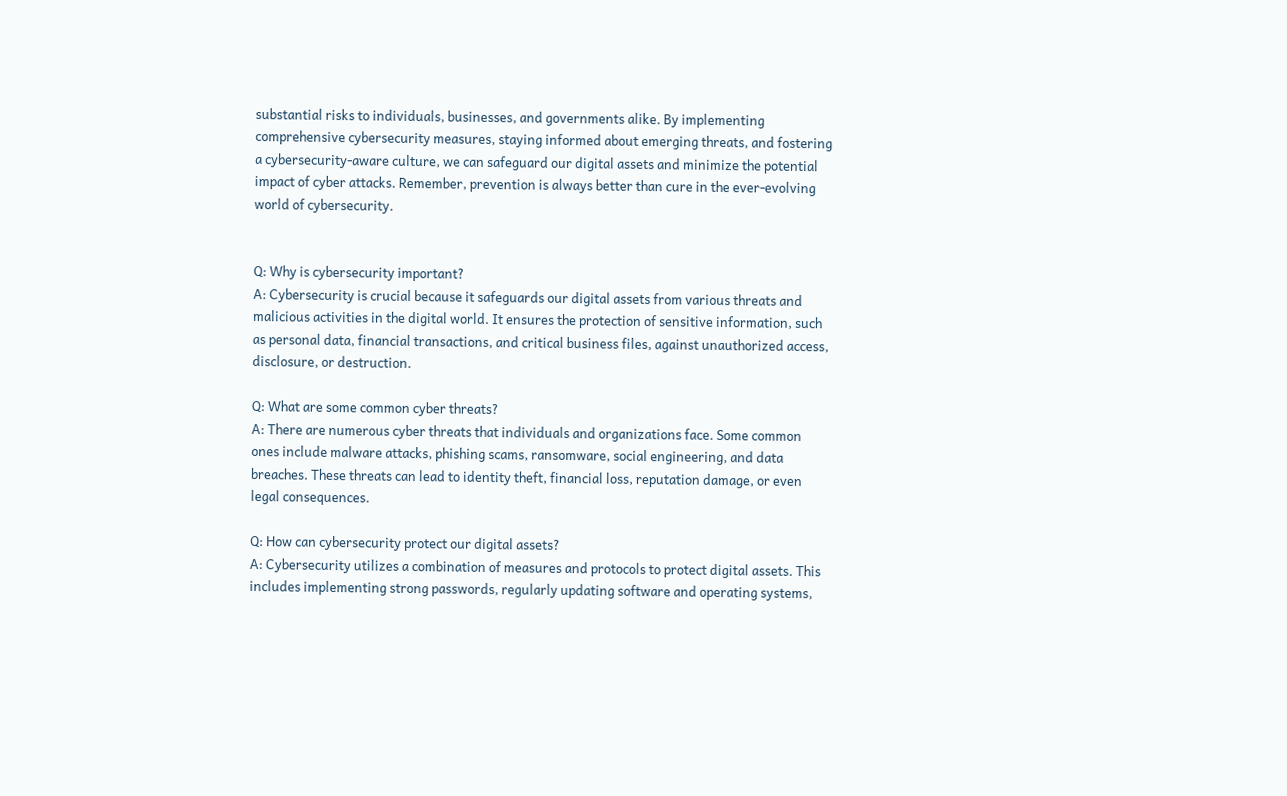substantial risks to individuals, businesses, and governments alike. By implementing comprehensive cybersecurity measures, staying informed about emerging threats, and fostering a cybersecurity-aware culture, we can safeguard our digital assets and minimize the potential impact of cyber attacks. Remember, prevention is always better than cure in the ever-evolving world of cybersecurity.


Q: Why is cybersecurity important?
A: Cybersecurity is crucial because it safeguards our digital assets from various threats and malicious activities in the digital world. It ensures the protection of sensitive information, such as personal data, financial transactions, and critical business files, against unauthorized access, disclosure, or destruction.

Q: What are some common cyber threats?
A: There are numerous cyber threats that individuals and organizations face. Some common ones include malware attacks, phishing scams, ransomware, social engineering, and data breaches. These threats can lead to identity theft, financial loss, reputation damage, or even legal consequences.

Q: How can cybersecurity protect our digital assets?
A: Cybersecurity utilizes a combination of measures and protocols to protect digital assets. This includes implementing strong passwords, regularly updating software and operating systems,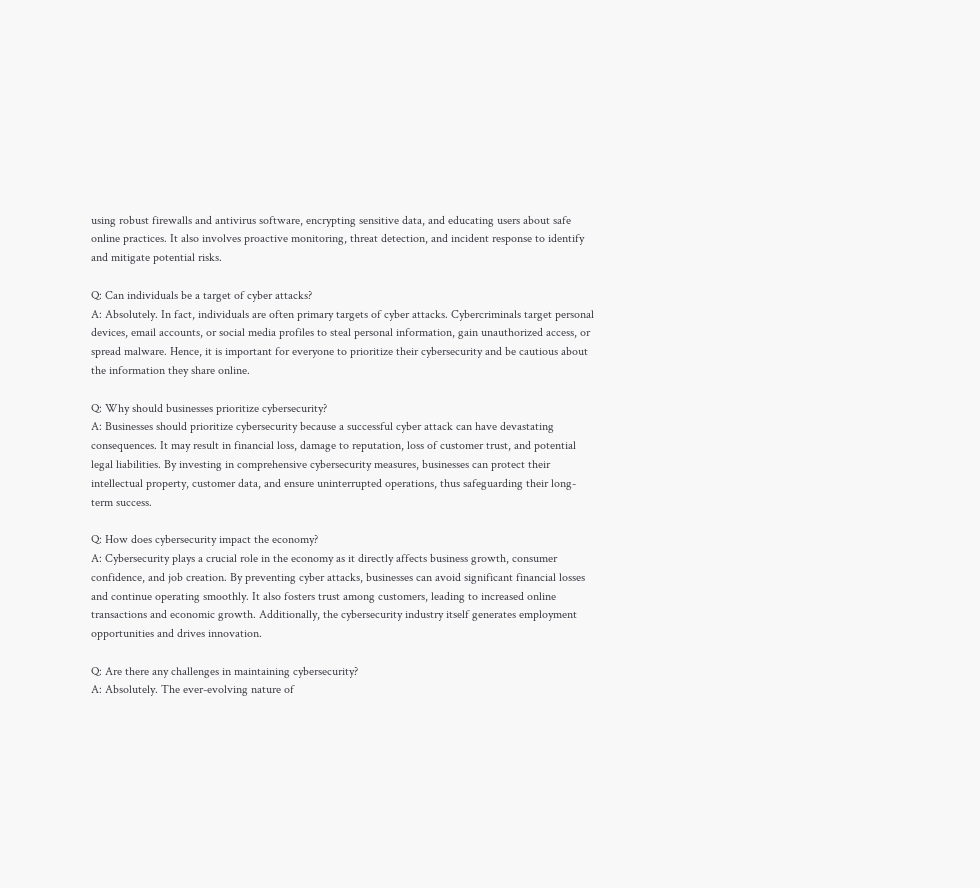using robust firewalls and antivirus software, encrypting sensitive data, and educating users about safe online practices. It also involves proactive monitoring, threat detection, and incident response to identify and mitigate potential risks.

Q: Can individuals be a target of cyber attacks?
A: Absolutely. In fact, individuals are often primary targets of cyber attacks. Cybercriminals target personal devices, email accounts, or social media profiles to steal personal information, gain unauthorized access, or spread malware. Hence, it is important for everyone to prioritize their cybersecurity and be cautious about the information they share online.

Q: Why should businesses prioritize cybersecurity?
A: Businesses should prioritize cybersecurity because a successful cyber attack can have devastating consequences. It may result in financial loss, damage to reputation, loss of customer trust, and potential legal liabilities. By investing in comprehensive cybersecurity measures, businesses can protect their intellectual property, customer data, and ensure uninterrupted operations, thus safeguarding their long-term success.

Q: How does cybersecurity impact the economy?
A: Cybersecurity plays a crucial role in the economy as it directly affects business growth, consumer confidence, and job creation. By preventing cyber attacks, businesses can avoid significant financial losses and continue operating smoothly. It also fosters trust among customers, leading to increased online transactions and economic growth. Additionally, the cybersecurity industry itself generates employment opportunities and drives innovation.

Q: Are there any challenges in maintaining cybersecurity?
A: Absolutely. The ever-evolving nature of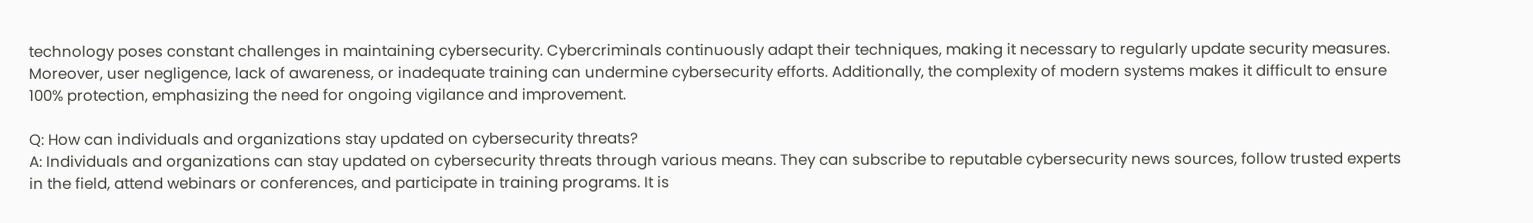technology poses constant challenges in maintaining cybersecurity. Cybercriminals continuously adapt their techniques, making it necessary to regularly update security measures. Moreover, user negligence, lack of awareness, or inadequate training can undermine cybersecurity efforts. Additionally, the complexity of modern systems makes it difficult to ensure 100% protection, emphasizing the need for ongoing vigilance and improvement.

Q: How can individuals and organizations stay updated on cybersecurity threats?
A: Individuals and organizations can stay updated on cybersecurity threats through various means. They can subscribe to reputable cybersecurity news sources, follow trusted experts in the field, attend webinars or conferences, and participate in training programs. It is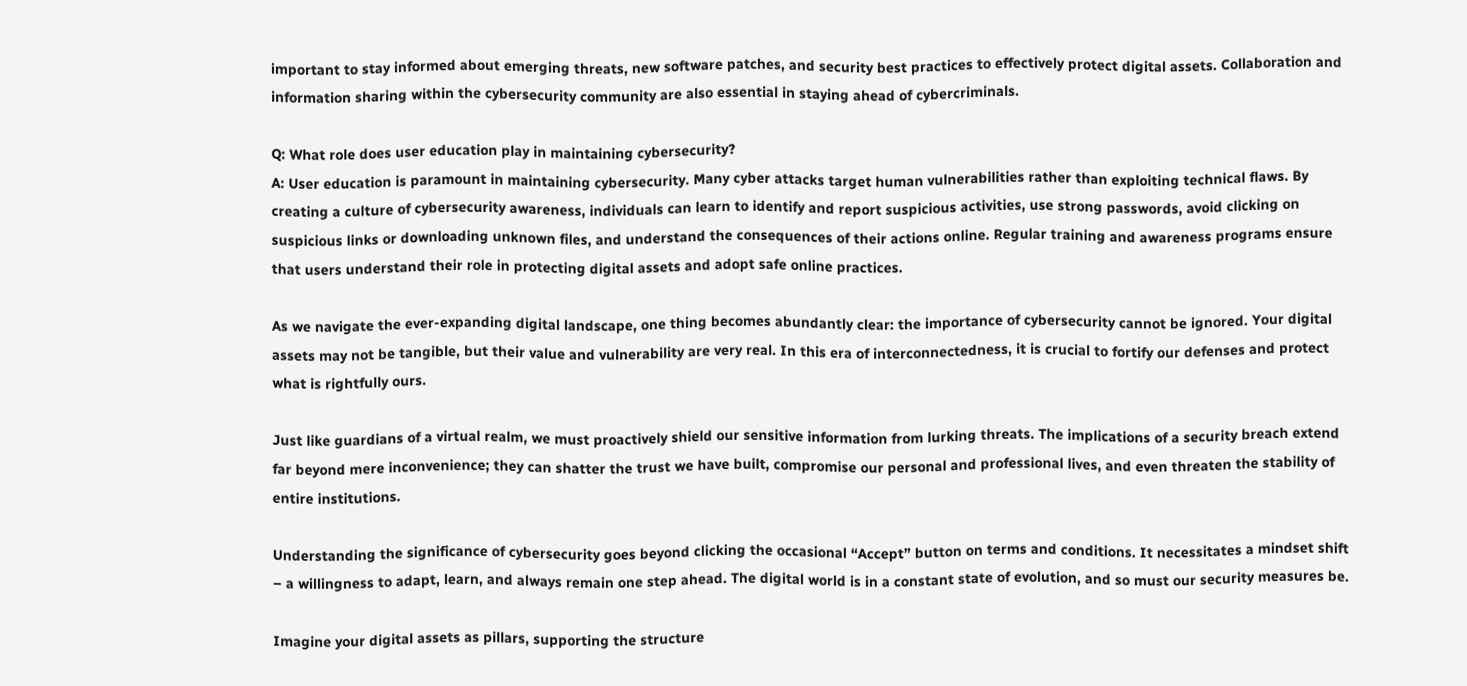important to stay informed about emerging threats, new software patches, and security best practices to effectively protect digital assets. Collaboration and information sharing within the cybersecurity community are also essential in staying ahead of cybercriminals.

Q: What role does user education play in maintaining cybersecurity?
A: User education is paramount in maintaining cybersecurity. Many cyber attacks target human vulnerabilities rather than exploiting technical flaws. By creating a culture of cybersecurity awareness, individuals can learn to identify and report suspicious activities, use strong passwords, avoid clicking on suspicious links or downloading unknown files, and understand the consequences of their actions online. Regular training and awareness programs ensure that users understand their role in protecting digital assets and adopt safe online practices.

As we navigate the ever-expanding digital landscape, one thing becomes abundantly clear: the importance of cybersecurity cannot be ignored. Your digital assets may not be tangible, but their value and vulnerability are very real. In this era of interconnectedness, it is crucial to fortify our defenses and protect what is rightfully ours.

Just like guardians of a virtual realm, we must proactively shield our sensitive information from lurking threats. The implications of a security breach extend far beyond mere inconvenience; they can shatter the trust we have built, compromise our personal and professional lives, and even threaten the stability of entire institutions.

Understanding the significance of cybersecurity goes beyond clicking the occasional “Accept” button on terms and conditions. It necessitates a mindset shift – a willingness to adapt, learn, and always remain one step ahead. The digital world is in a constant state of evolution, and so must our security measures be.

Imagine your digital assets as pillars, supporting the structure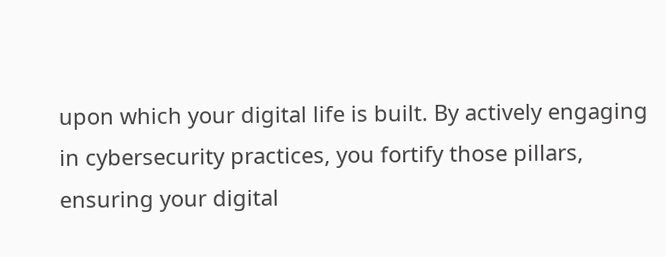upon which your digital life is built. By actively engaging in cybersecurity practices, you fortify those pillars, ensuring your digital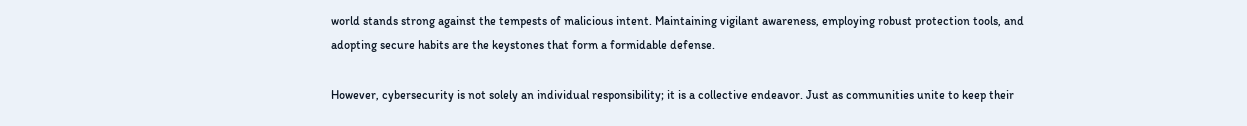world stands strong against the tempests of malicious intent. Maintaining vigilant awareness, employing robust protection tools, and adopting secure habits are the keystones that form a formidable defense.

However, cybersecurity is not solely an individual responsibility; it is a collective endeavor. Just as communities unite to keep their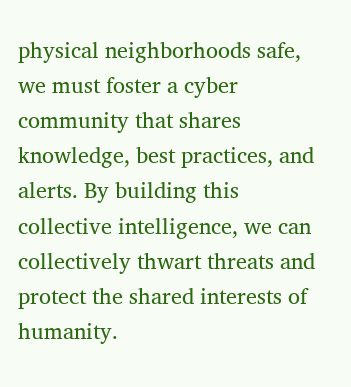physical neighborhoods safe, we must foster a cyber community that shares knowledge, best practices, and alerts. By building this collective intelligence, we can collectively thwart threats and protect the shared interests of humanity.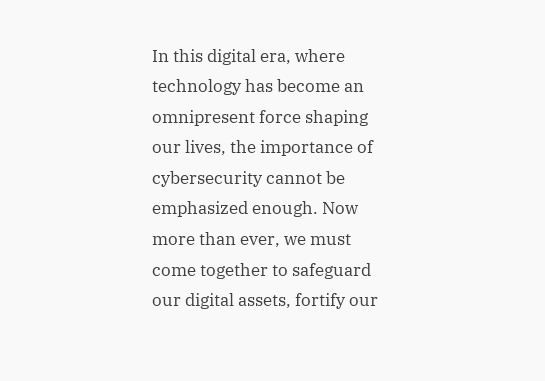In this digital era, where technology has become an omnipresent force shaping our lives, the importance of cybersecurity cannot be emphasized enough. Now more than ever, we must come together to safeguard our digital assets, fortify our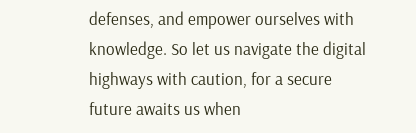defenses, and empower ourselves with knowledge. So let us navigate the digital highways with caution, for a secure future awaits us when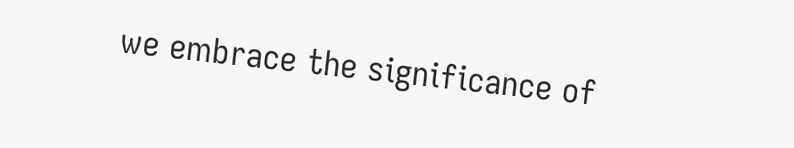we embrace the significance of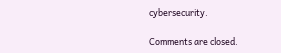cybersecurity.

Comments are closed.